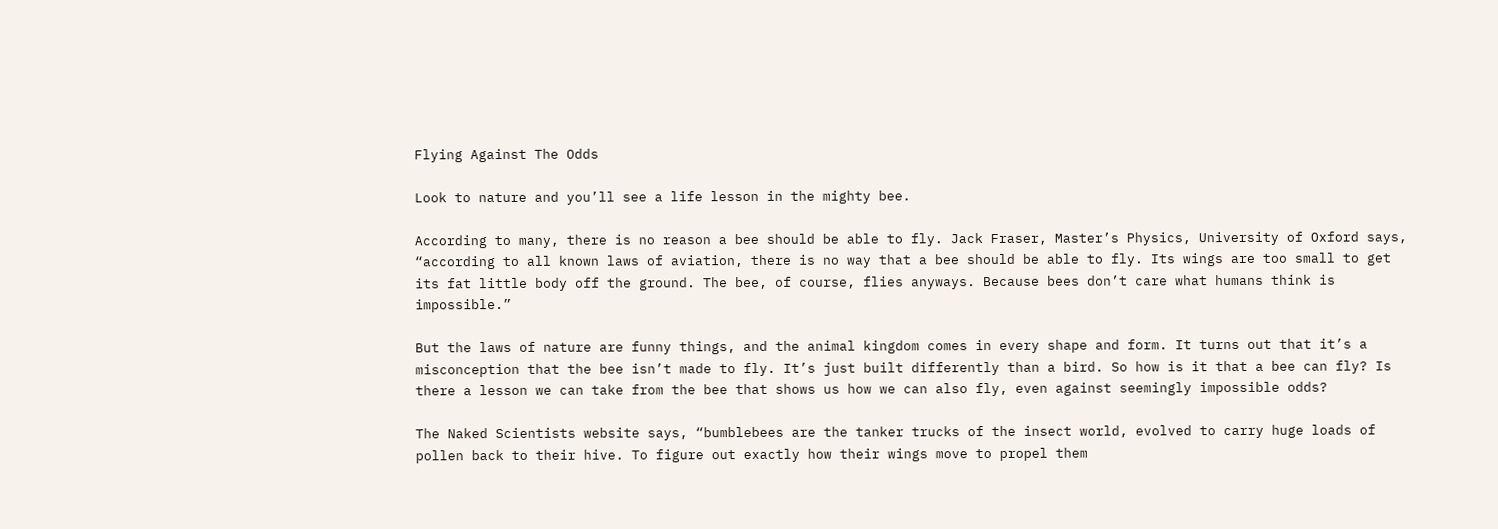Flying Against The Odds

Look to nature and you’ll see a life lesson in the mighty bee.

According to many, there is no reason a bee should be able to fly. Jack Fraser, Master’s Physics, University of Oxford says, “according to all known laws of aviation, there is no way that a bee should be able to fly. Its wings are too small to get its fat little body off the ground. The bee, of course, flies anyways. Because bees don’t care what humans think is impossible.”

But the laws of nature are funny things, and the animal kingdom comes in every shape and form. It turns out that it’s a misconception that the bee isn’t made to fly. It’s just built differently than a bird. So how is it that a bee can fly? Is there a lesson we can take from the bee that shows us how we can also fly, even against seemingly impossible odds?

The Naked Scientists website says, “bumblebees are the tanker trucks of the insect world, evolved to carry huge loads of pollen back to their hive. To figure out exactly how their wings move to propel them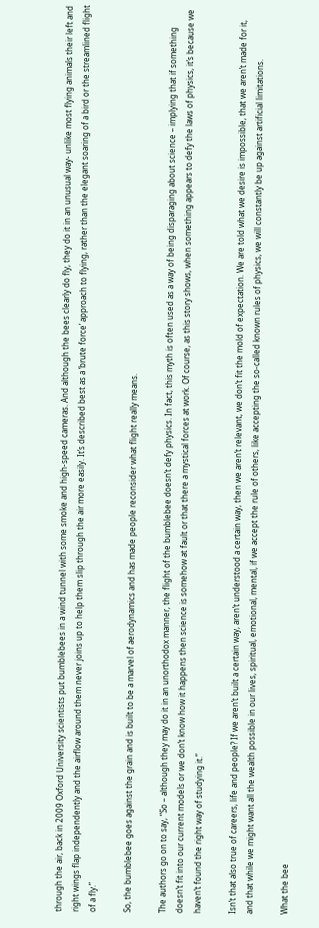through the air, back in 2009 Oxford University scientists put bumblebees in a wind tunnel with some smoke and high-speed cameras. And although the bees clearly do fly, they do it in an unusual way- unlike most flying animals their left and right wings flap independently and the airflow around them never joins up to help them slip through the air more easily. It’s described best as a ‘brute force’ approach to flying, rather than the elegant soaring of a bird or the streamlined flight of a fly.”

So, the bumblebee goes against the grain and is built to be a marvel of aerodynamics and has made people reconsider what flight really means.

The authors go on to say, “So – although they may do it in an unorthodox manner, the flight of the bumblebee doesn’t defy physics. In fact, this myth is often used as a way of being disparaging about science – implying that if something doesn’t fit into our current models or we don’t know how it happens then science is somehow at fault or that there a mystical forces at work. Of course, as this story shows, when something appears to defy the laws of physics, it’s because we haven’t found the right way of studying it.”

Isn’t that also true of careers, life and people? If we aren’t built a certain way, aren’t understood a certain way, then we aren’t relevant, we don’t fit the mold of expectation. We are told what we desire is impossible, that we aren’t made for it, and that while we might want all the wealth possible in our lives, spiritual, emotional, mental, if we accept the rule of others, like accepting the so-called known rules of physics, we will constantly be up against artificial limitations.

What the bee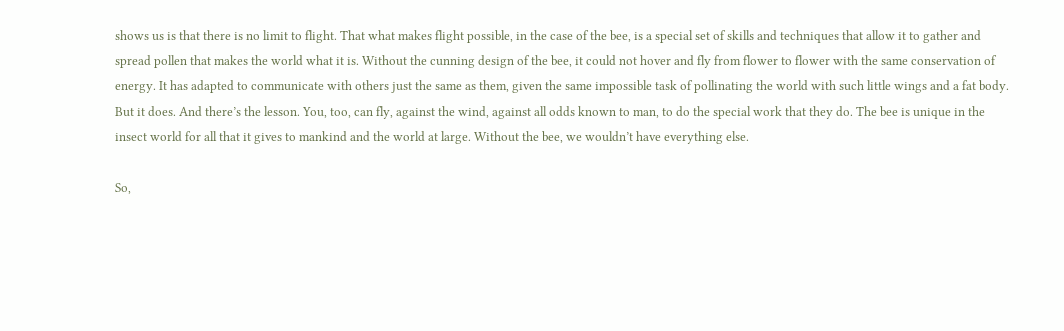shows us is that there is no limit to flight. That what makes flight possible, in the case of the bee, is a special set of skills and techniques that allow it to gather and spread pollen that makes the world what it is. Without the cunning design of the bee, it could not hover and fly from flower to flower with the same conservation of energy. It has adapted to communicate with others just the same as them, given the same impossible task of pollinating the world with such little wings and a fat body. But it does. And there’s the lesson. You, too, can fly, against the wind, against all odds known to man, to do the special work that they do. The bee is unique in the insect world for all that it gives to mankind and the world at large. Without the bee, we wouldn’t have everything else.

So,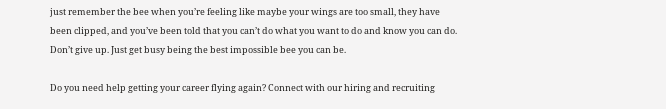just remember the bee when you’re feeling like maybe your wings are too small, they have been clipped, and you’ve been told that you can’t do what you want to do and know you can do. Don’t give up. Just get busy being the best impossible bee you can be.

Do you need help getting your career flying again? Connect with our hiring and recruiting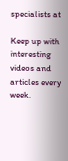specialists at

Keep up with interesting videos and articles every week.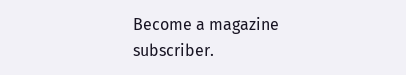Become a magazine subscriber.